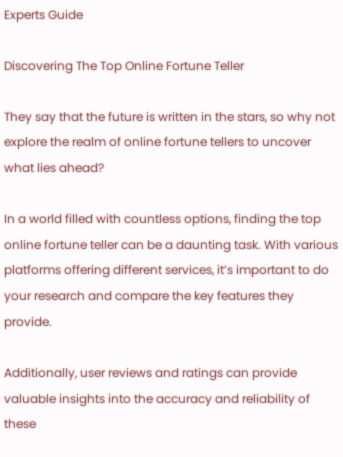Experts Guide

Discovering The Top Online Fortune Teller

They say that the future is written in the stars, so why not explore the realm of online fortune tellers to uncover what lies ahead?

In a world filled with countless options, finding the top online fortune teller can be a daunting task. With various platforms offering different services, it’s important to do your research and compare the key features they provide.

Additionally, user reviews and ratings can provide valuable insights into the accuracy and reliability of these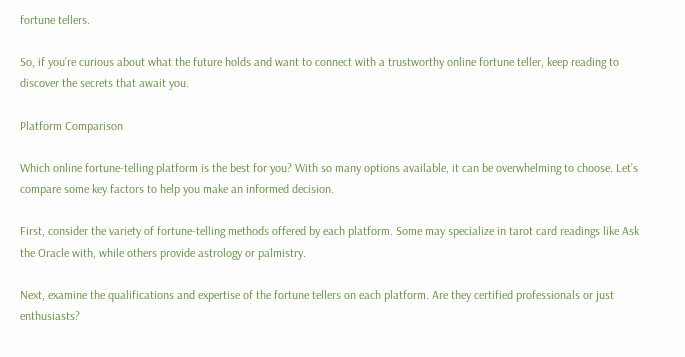fortune tellers.

So, if you’re curious about what the future holds and want to connect with a trustworthy online fortune teller, keep reading to discover the secrets that await you.

Platform Comparison

Which online fortune-telling platform is the best for you? With so many options available, it can be overwhelming to choose. Let’s compare some key factors to help you make an informed decision.

First, consider the variety of fortune-telling methods offered by each platform. Some may specialize in tarot card readings like Ask the Oracle with, while others provide astrology or palmistry.

Next, examine the qualifications and expertise of the fortune tellers on each platform. Are they certified professionals or just enthusiasts?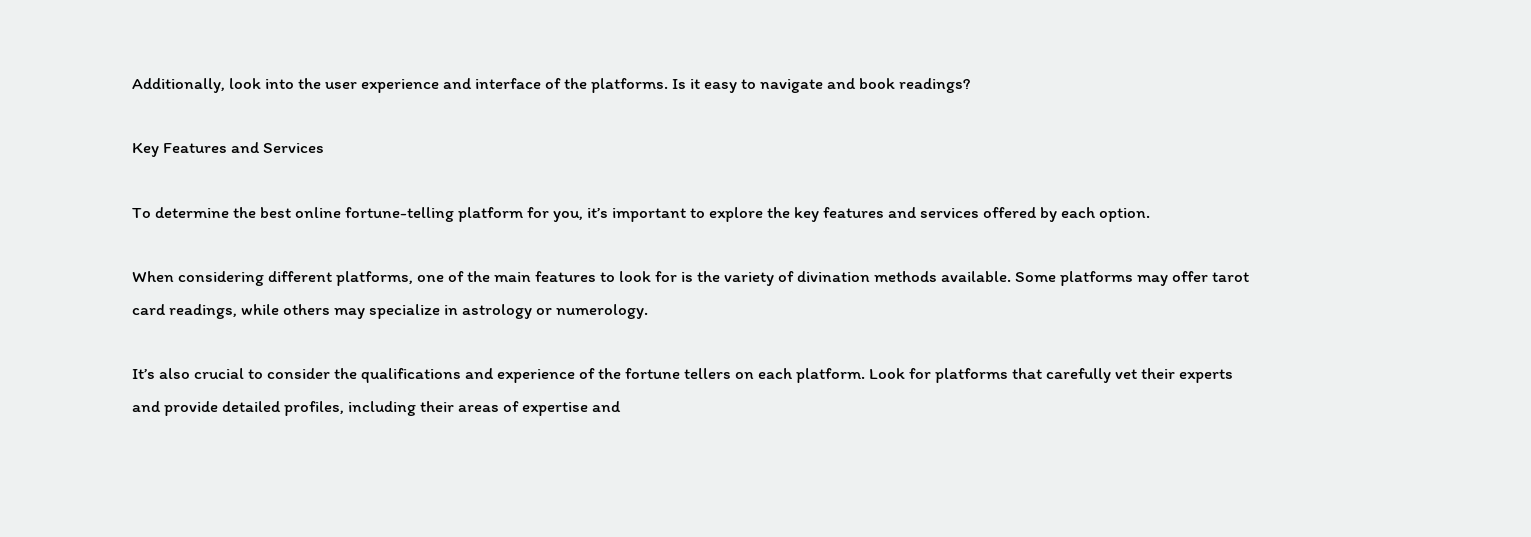Additionally, look into the user experience and interface of the platforms. Is it easy to navigate and book readings?

Key Features and Services

To determine the best online fortune-telling platform for you, it’s important to explore the key features and services offered by each option.

When considering different platforms, one of the main features to look for is the variety of divination methods available. Some platforms may offer tarot card readings, while others may specialize in astrology or numerology.

It’s also crucial to consider the qualifications and experience of the fortune tellers on each platform. Look for platforms that carefully vet their experts and provide detailed profiles, including their areas of expertise and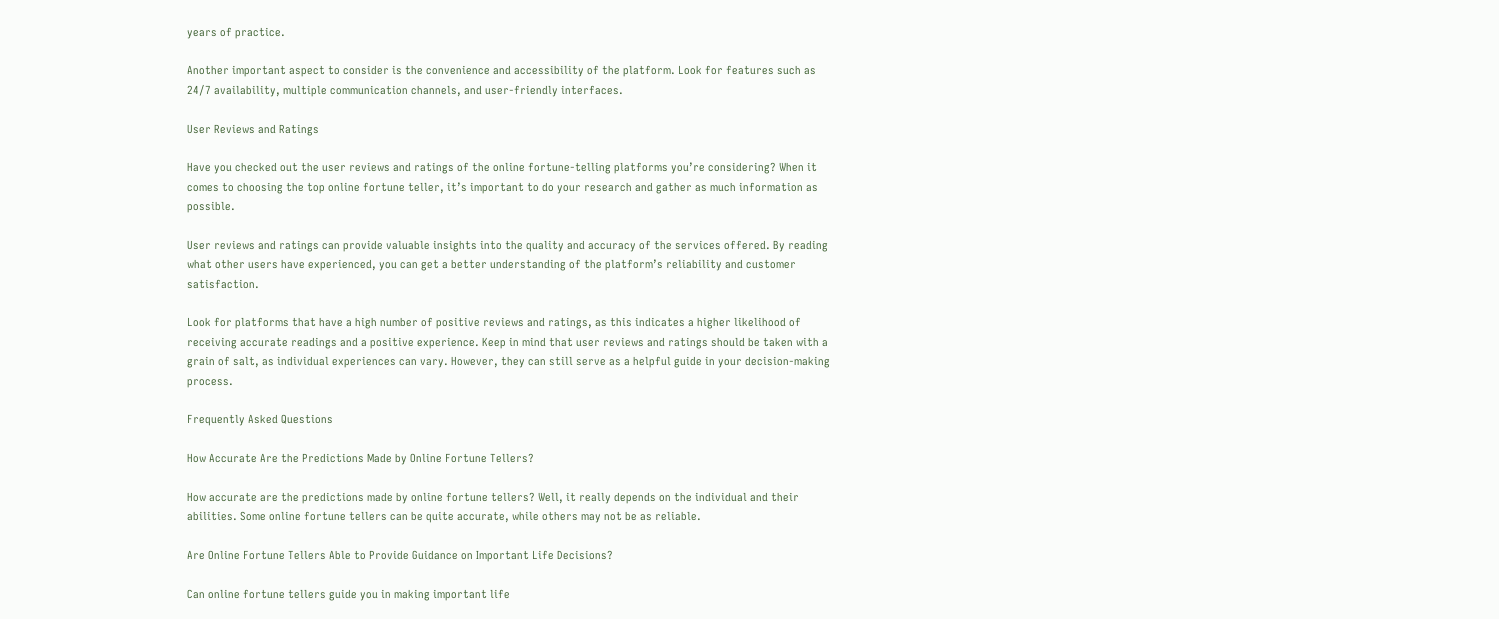years of practice.

Another important aspect to consider is the convenience and accessibility of the platform. Look for features such as 24/7 availability, multiple communication channels, and user-friendly interfaces.

User Reviews and Ratings

Have you checked out the user reviews and ratings of the online fortune-telling platforms you’re considering? When it comes to choosing the top online fortune teller, it’s important to do your research and gather as much information as possible.

User reviews and ratings can provide valuable insights into the quality and accuracy of the services offered. By reading what other users have experienced, you can get a better understanding of the platform’s reliability and customer satisfaction.

Look for platforms that have a high number of positive reviews and ratings, as this indicates a higher likelihood of receiving accurate readings and a positive experience. Keep in mind that user reviews and ratings should be taken with a grain of salt, as individual experiences can vary. However, they can still serve as a helpful guide in your decision-making process.

Frequently Asked Questions

How Accurate Are the Predictions Made by Online Fortune Tellers?

How accurate are the predictions made by online fortune tellers? Well, it really depends on the individual and their abilities. Some online fortune tellers can be quite accurate, while others may not be as reliable.

Are Online Fortune Tellers Able to Provide Guidance on Important Life Decisions?

Can online fortune tellers guide you in making important life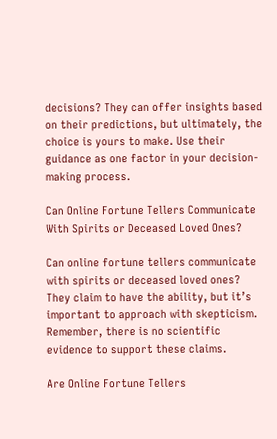decisions? They can offer insights based on their predictions, but ultimately, the choice is yours to make. Use their guidance as one factor in your decision-making process.

Can Online Fortune Tellers Communicate With Spirits or Deceased Loved Ones?

Can online fortune tellers communicate with spirits or deceased loved ones? They claim to have the ability, but it’s important to approach with skepticism. Remember, there is no scientific evidence to support these claims.

Are Online Fortune Tellers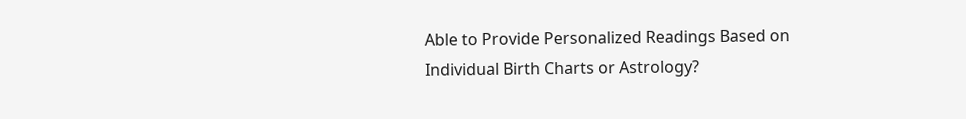Able to Provide Personalized Readings Based on Individual Birth Charts or Astrology?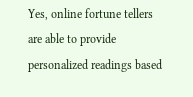Yes, online fortune tellers are able to provide personalized readings based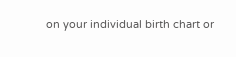on your individual birth chart or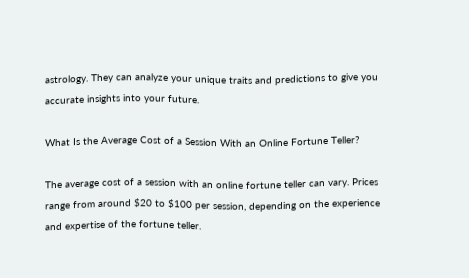astrology. They can analyze your unique traits and predictions to give you accurate insights into your future.

What Is the Average Cost of a Session With an Online Fortune Teller?

The average cost of a session with an online fortune teller can vary. Prices range from around $20 to $100 per session, depending on the experience and expertise of the fortune teller.